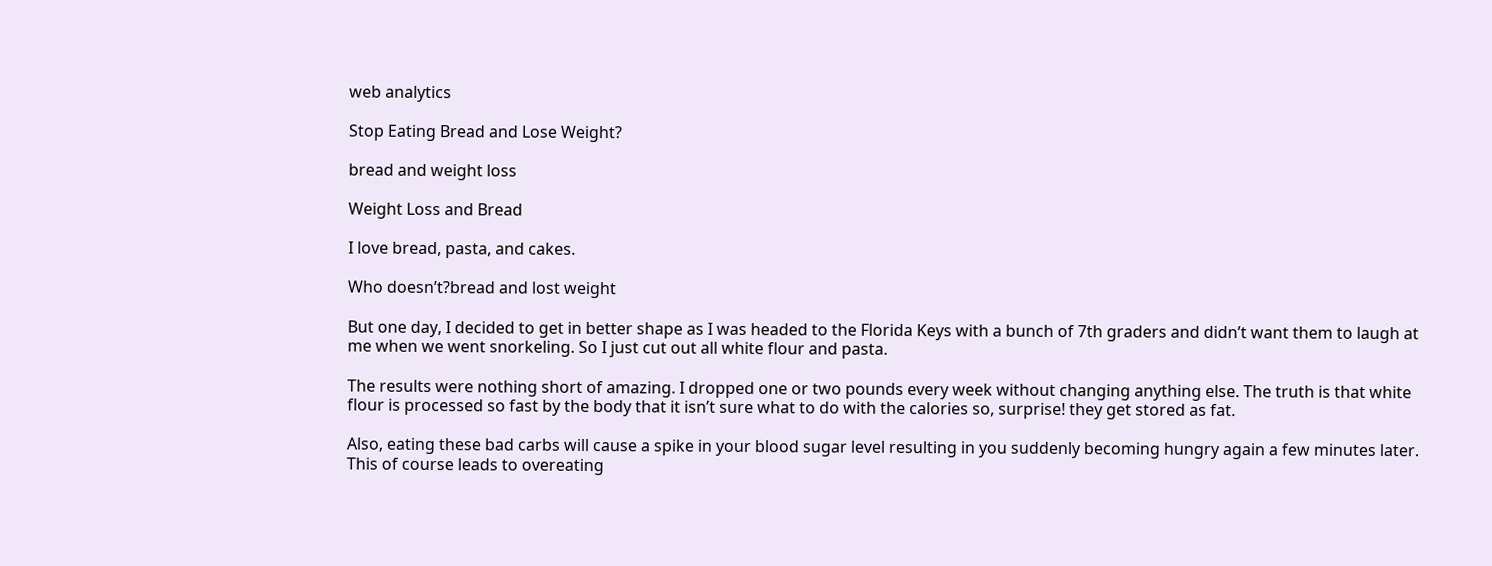web analytics

Stop Eating Bread and Lose Weight?

bread and weight loss

Weight Loss and Bread

I love bread, pasta, and cakes.

Who doesn’t?bread and lost weight

But one day, I decided to get in better shape as I was headed to the Florida Keys with a bunch of 7th graders and didn’t want them to laugh at me when we went snorkeling. So I just cut out all white flour and pasta.

The results were nothing short of amazing. I dropped one or two pounds every week without changing anything else. The truth is that white flour is processed so fast by the body that it isn’t sure what to do with the calories so, surprise! they get stored as fat.

Also, eating these bad carbs will cause a spike in your blood sugar level resulting in you suddenly becoming hungry again a few minutes later. This of course leads to overeating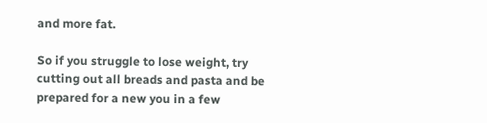and more fat.

So if you struggle to lose weight, try cutting out all breads and pasta and be prepared for a new you in a few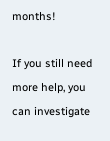months!

If you still need more help, you can investigate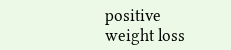positive weight loss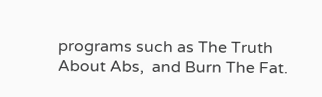programs such as The Truth About Abs,  and Burn The Fat.